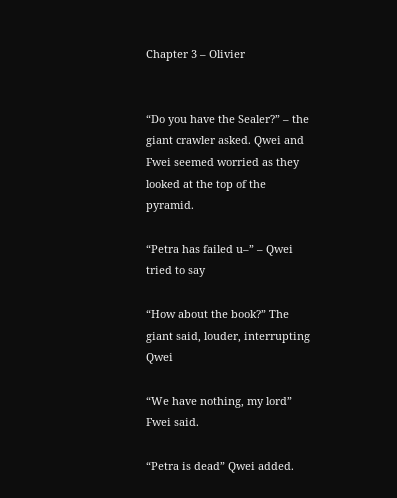Chapter 3 – Olivier


“Do you have the Sealer?” – the giant crawler asked. Qwei and Fwei seemed worried as they looked at the top of the pyramid.

“Petra has failed u–” – Qwei tried to say

“How about the book?” The giant said, louder, interrupting Qwei

“We have nothing, my lord” Fwei said.

“Petra is dead” Qwei added.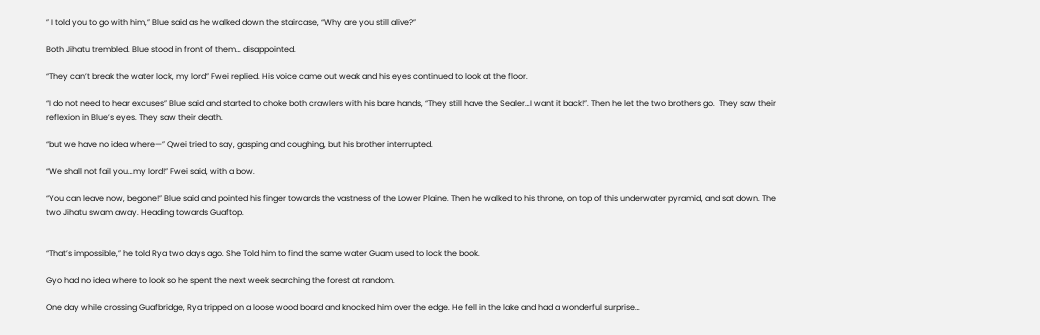” I told you to go with him,” Blue said as he walked down the staircase, “Why are you still alive?”

Both Jihatu trembled. Blue stood in front of them… disappointed.

“They can’t break the water lock, my lord” Fwei replied. His voice came out weak and his eyes continued to look at the floor.

“I do not need to hear excuses” Blue said and started to choke both crawlers with his bare hands, “They still have the Sealer…I want it back!”. Then he let the two brothers go.  They saw their reflexion in Blue’s eyes. They saw their death.

“but we have no idea where—” Qwei tried to say, gasping and coughing, but his brother interrupted.

“We shall not fail you…my lord!” Fwei said, with a bow.

“You can leave now, begone!” Blue said and pointed his finger towards the vastness of the Lower Plaine. Then he walked to his throne, on top of this underwater pyramid, and sat down. The two Jihatu swam away. Heading towards Guaftop.


“That’s impossible,” he told Rya two days ago. She Told him to find the same water Guam used to lock the book.

Gyo had no idea where to look so he spent the next week searching the forest at random.

One day while crossing Guafbridge, Rya tripped on a loose wood board and knocked him over the edge. He fell in the lake and had a wonderful surprise…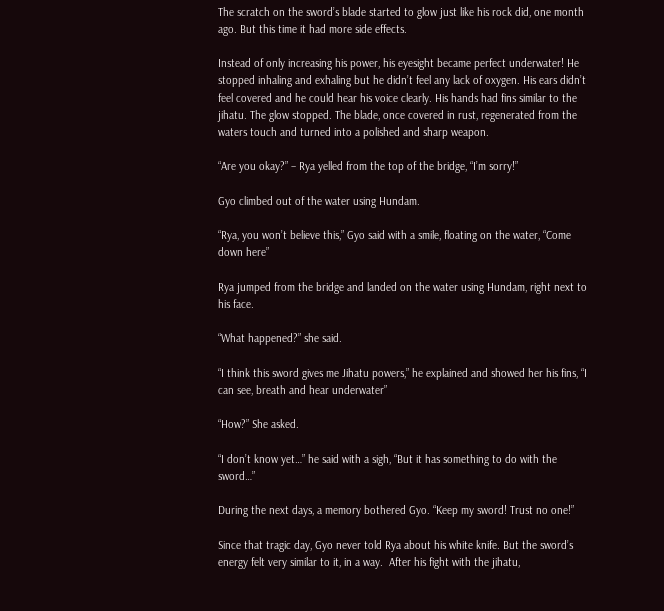The scratch on the sword’s blade started to glow just like his rock did, one month ago. But this time it had more side effects.

Instead of only increasing his power, his eyesight became perfect underwater! He stopped inhaling and exhaling but he didn’t feel any lack of oxygen. His ears didn’t feel covered and he could hear his voice clearly. His hands had fins similar to the jihatu. The glow stopped. The blade, once covered in rust, regenerated from the waters touch and turned into a polished and sharp weapon.

“Are you okay?” – Rya yelled from the top of the bridge, “I’m sorry!”

Gyo climbed out of the water using Hundam.

“Rya, you won’t believe this,” Gyo said with a smile, floating on the water, “Come down here”

Rya jumped from the bridge and landed on the water using Hundam, right next to  his face.

“What happened?” she said.

“I think this sword gives me Jihatu powers,” he explained and showed her his fins, “I can see, breath and hear underwater”

“How?” She asked.

“I don’t know yet…” he said with a sigh, “But it has something to do with the sword…”

During the next days, a memory bothered Gyo. “Keep my sword! Trust no one!”

Since that tragic day, Gyo never told Rya about his white knife. But the sword’s energy felt very similar to it, in a way.  After his fight with the jihatu,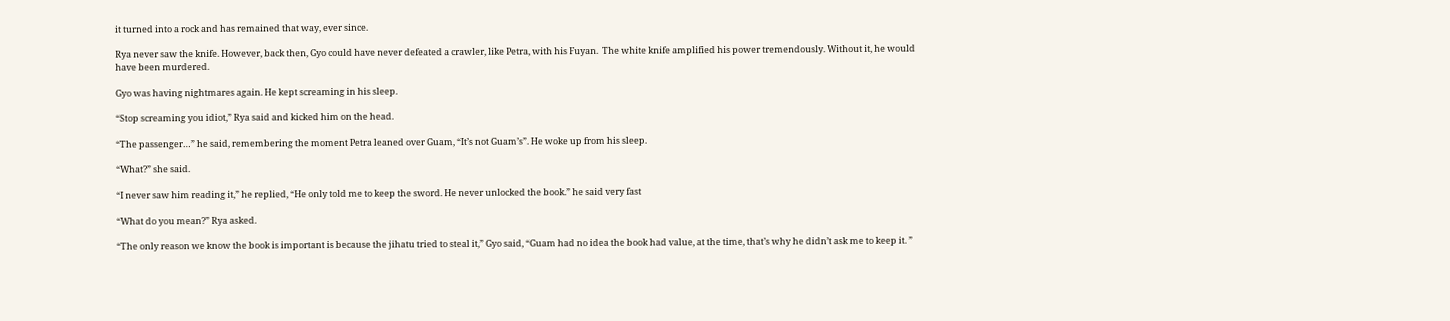it turned into a rock and has remained that way, ever since.

Rya never saw the knife. However, back then, Gyo could have never defeated a crawler, like Petra, with his Fuyan.  The white knife amplified his power tremendously. Without it, he would have been murdered.

Gyo was having nightmares again. He kept screaming in his sleep.

“Stop screaming you idiot,” Rya said and kicked him on the head.

“The passenger…” he said, remembering the moment Petra leaned over Guam, “It’s not Guam’s”. He woke up from his sleep.

“What?” she said.

“I never saw him reading it,” he replied, “He only told me to keep the sword. He never unlocked the book.” he said very fast

“What do you mean?” Rya asked.

“The only reason we know the book is important is because the jihatu tried to steal it,” Gyo said, “Guam had no idea the book had value, at the time, that’s why he didn’t ask me to keep it. ”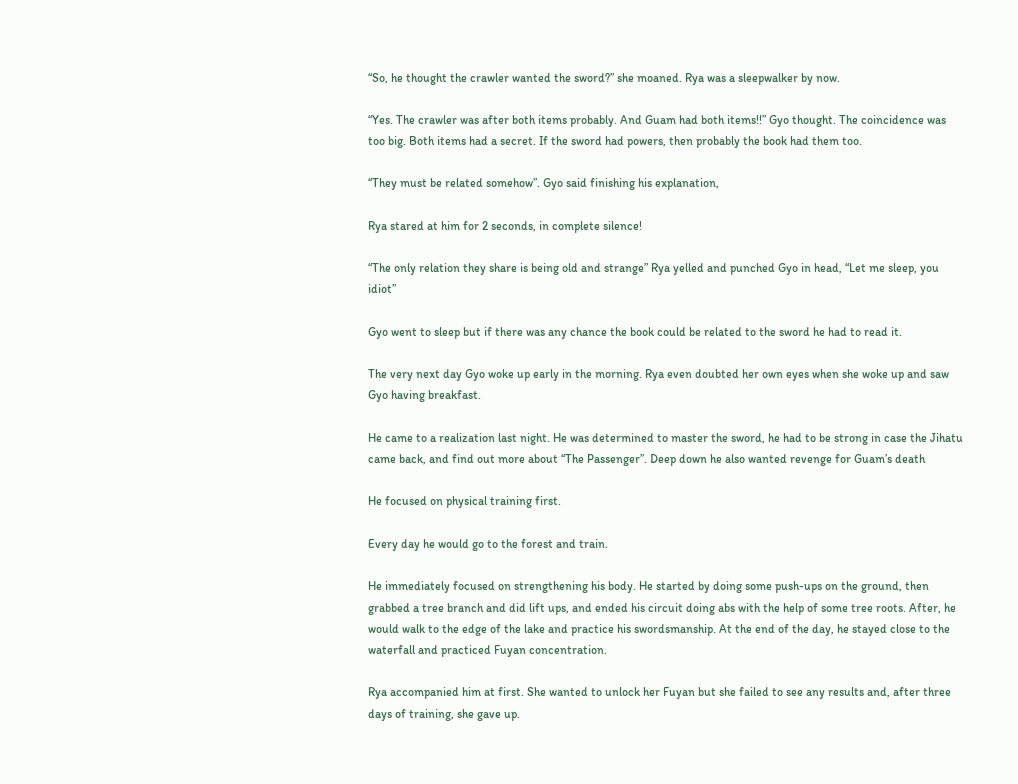“So, he thought the crawler wanted the sword?” she moaned. Rya was a sleepwalker by now.

“Yes. The crawler was after both items probably. And Guam had both items!!” Gyo thought. The coincidence was too big. Both items had a secret. If the sword had powers, then probably the book had them too.

“They must be related somehow”. Gyo said finishing his explanation,

Rya stared at him for 2 seconds, in complete silence!

“The only relation they share is being old and strange” Rya yelled and punched Gyo in head, “Let me sleep, you idiot”

Gyo went to sleep but if there was any chance the book could be related to the sword he had to read it.

The very next day Gyo woke up early in the morning. Rya even doubted her own eyes when she woke up and saw Gyo having breakfast.

He came to a realization last night. He was determined to master the sword, he had to be strong in case the Jihatu came back, and find out more about “The Passenger”. Deep down he also wanted revenge for Guam’s death

He focused on physical training first.

Every day he would go to the forest and train.

He immediately focused on strengthening his body. He started by doing some push-ups on the ground, then grabbed a tree branch and did lift ups, and ended his circuit doing abs with the help of some tree roots. After, he would walk to the edge of the lake and practice his swordsmanship. At the end of the day, he stayed close to the waterfall and practiced Fuyan concentration.

Rya accompanied him at first. She wanted to unlock her Fuyan but she failed to see any results and, after three days of training, she gave up.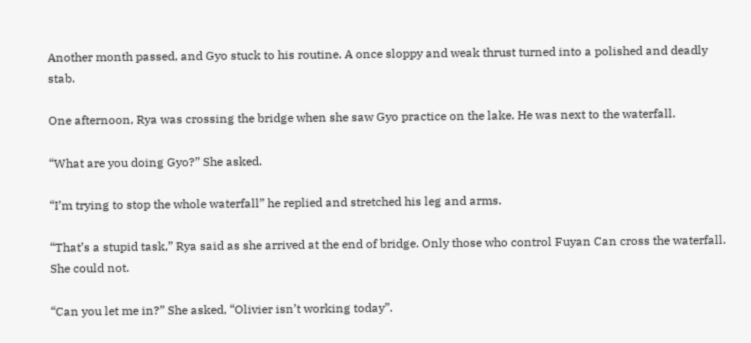Another month passed, and Gyo stuck to his routine. A once sloppy and weak thrust turned into a polished and deadly stab.

One afternoon, Rya was crossing the bridge when she saw Gyo practice on the lake. He was next to the waterfall.

“What are you doing Gyo?” She asked.

“I’m trying to stop the whole waterfall” he replied and stretched his leg and arms.

“That’s a stupid task,” Rya said as she arrived at the end of bridge. Only those who control Fuyan Can cross the waterfall. She could not.

“Can you let me in?” She asked, “Olivier isn’t working today”.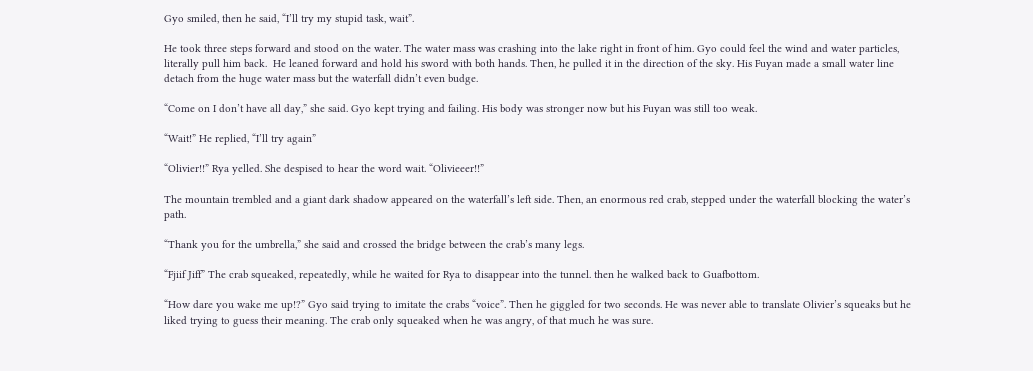Gyo smiled, then he said, “I’ll try my stupid task, wait”.

He took three steps forward and stood on the water. The water mass was crashing into the lake right in front of him. Gyo could feel the wind and water particles, literally pull him back.  He leaned forward and hold his sword with both hands. Then, he pulled it in the direction of the sky. His Fuyan made a small water line detach from the huge water mass but the waterfall didn’t even budge.

“Come on I don’t have all day,” she said. Gyo kept trying and failing. His body was stronger now but his Fuyan was still too weak.

“Wait!” He replied, “I’ll try again”

“Olivier!!” Rya yelled. She despised to hear the word wait. “Olivieeer!!”

The mountain trembled and a giant dark shadow appeared on the waterfall’s left side. Then, an enormous red crab, stepped under the waterfall blocking the water’s path.

“Thank you for the umbrella,” she said and crossed the bridge between the crab’s many legs.

“Fjiif Jiff” The crab squeaked, repeatedly, while he waited for Rya to disappear into the tunnel. then he walked back to Guafbottom.

“How dare you wake me up!?” Gyo said trying to imitate the crabs “voice”. Then he giggled for two seconds. He was never able to translate Olivier’s squeaks but he liked trying to guess their meaning. The crab only squeaked when he was angry, of that much he was sure.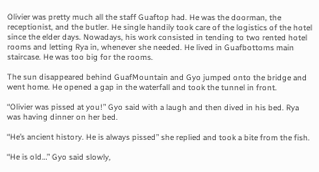Olivier was pretty much all the staff Guaftop had. He was the doorman, the receptionist, and the butler. He single handily took care of the logistics of the hotel since the elder days. Nowadays, his work consisted in tending to two rented hotel rooms and letting Rya in, whenever she needed. He lived in Guafbottoms main staircase. He was too big for the rooms.

The sun disappeared behind GuafMountain and Gyo jumped onto the bridge and went home. He opened a gap in the waterfall and took the tunnel in front.

“Olivier was pissed at you!” Gyo said with a laugh and then dived in his bed. Rya was having dinner on her bed.

“He’s ancient history. He is always pissed” she replied and took a bite from the fish.

“He is old…” Gyo said slowly,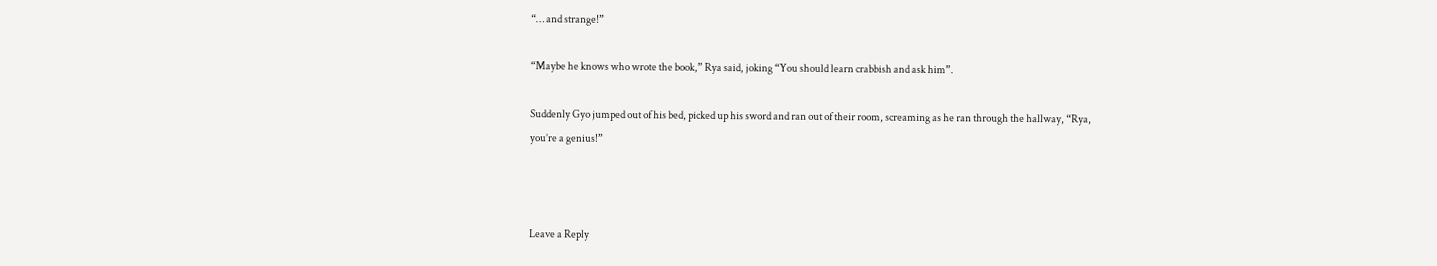“… and strange!”

“Maybe he knows who wrote the book,” Rya said, joking “You should learn crabbish and ask him”.

Suddenly Gyo jumped out of his bed, picked up his sword and ran out of their room, screaming as he ran through the hallway, “Rya, you’re a genius!”



Leave a Reply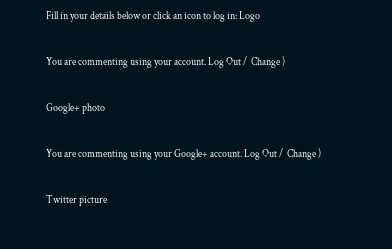Fill in your details below or click an icon to log in: Logo

You are commenting using your account. Log Out /  Change )

Google+ photo

You are commenting using your Google+ account. Log Out /  Change )

Twitter picture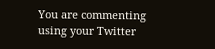You are commenting using your Twitter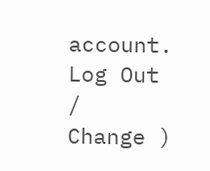account. Log Out /  Change )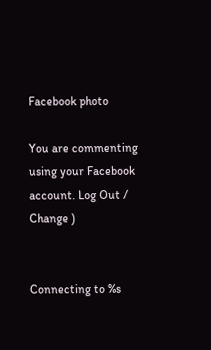Facebook photo

You are commenting using your Facebook account. Log Out /  Change )


Connecting to %s